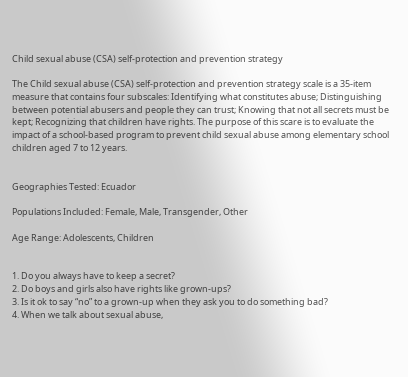Child sexual abuse (CSA) self-protection and prevention strategy

The Child sexual abuse (CSA) self-protection and prevention strategy scale is a 35-item measure that contains four subscales: Identifying what constitutes abuse; Distinguishing between potential abusers and people they can trust; Knowing that not all secrets must be kept; Recognizing that children have rights. The purpose of this scare is to evaluate the impact of a school-based program to prevent child sexual abuse among elementary school children aged 7 to 12 years.


Geographies Tested: Ecuador

Populations Included: Female, Male, Transgender, Other

Age Range: Adolescents, Children


1. Do you always have to keep a secret?
2. Do boys and girls also have rights like grown-ups?
3. Is it ok to say “no” to a grown-up when they ask you to do something bad?
4. When we talk about sexual abuse,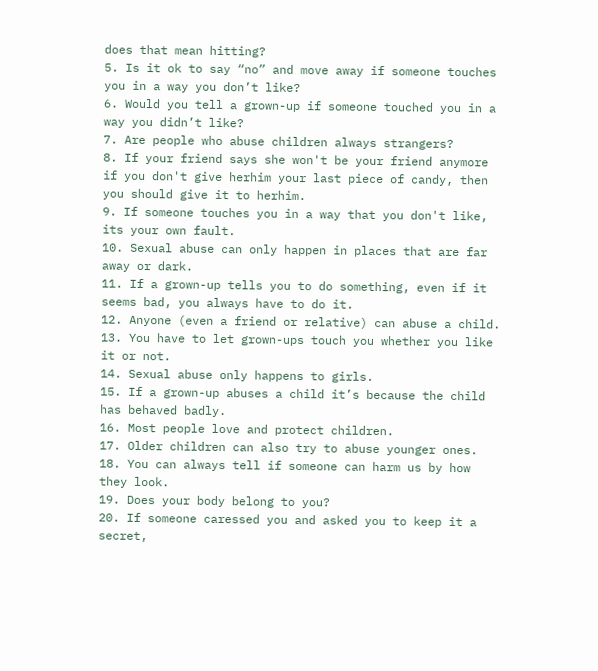does that mean hitting?
5. Is it ok to say “no” and move away if someone touches you in a way you don’t like?
6. Would you tell a grown-up if someone touched you in a way you didn’t like?
7. Are people who abuse children always strangers?
8. If your friend says she won't be your friend anymore if you don't give herhim your last piece of candy, then you should give it to herhim.
9. If someone touches you in a way that you don't like, its your own fault.
10. Sexual abuse can only happen in places that are far away or dark.
11. If a grown-up tells you to do something, even if it seems bad, you always have to do it.
12. Anyone (even a friend or relative) can abuse a child.
13. You have to let grown-ups touch you whether you like it or not.
14. Sexual abuse only happens to girls.
15. If a grown-up abuses a child it’s because the child has behaved badly.
16. Most people love and protect children.
17. Older children can also try to abuse younger ones.
18. You can always tell if someone can harm us by how they look.
19. Does your body belong to you?
20. If someone caressed you and asked you to keep it a secret,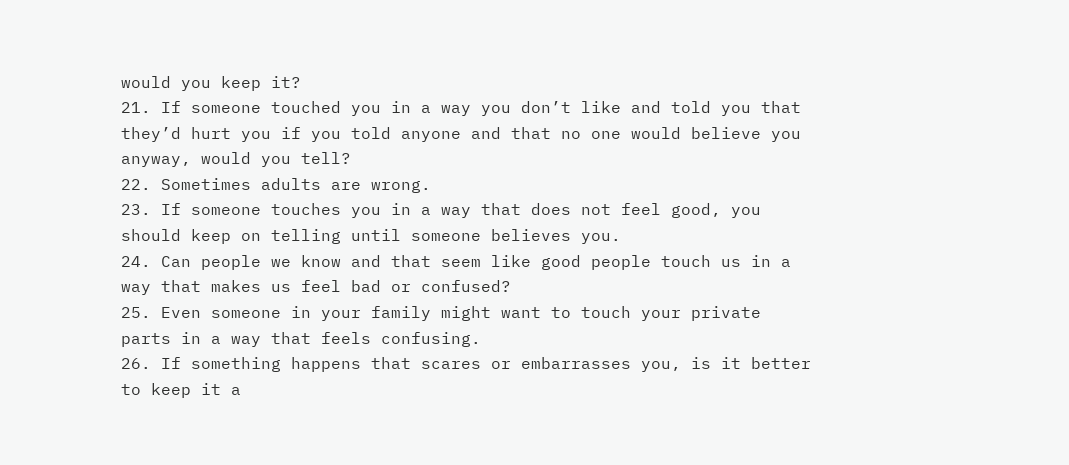would you keep it?
21. If someone touched you in a way you don’t like and told you that they’d hurt you if you told anyone and that no one would believe you anyway, would you tell?
22. Sometimes adults are wrong.
23. If someone touches you in a way that does not feel good, you should keep on telling until someone believes you.
24. Can people we know and that seem like good people touch us in a way that makes us feel bad or confused?
25. Even someone in your family might want to touch your private parts in a way that feels confusing.
26. If something happens that scares or embarrasses you, is it better to keep it a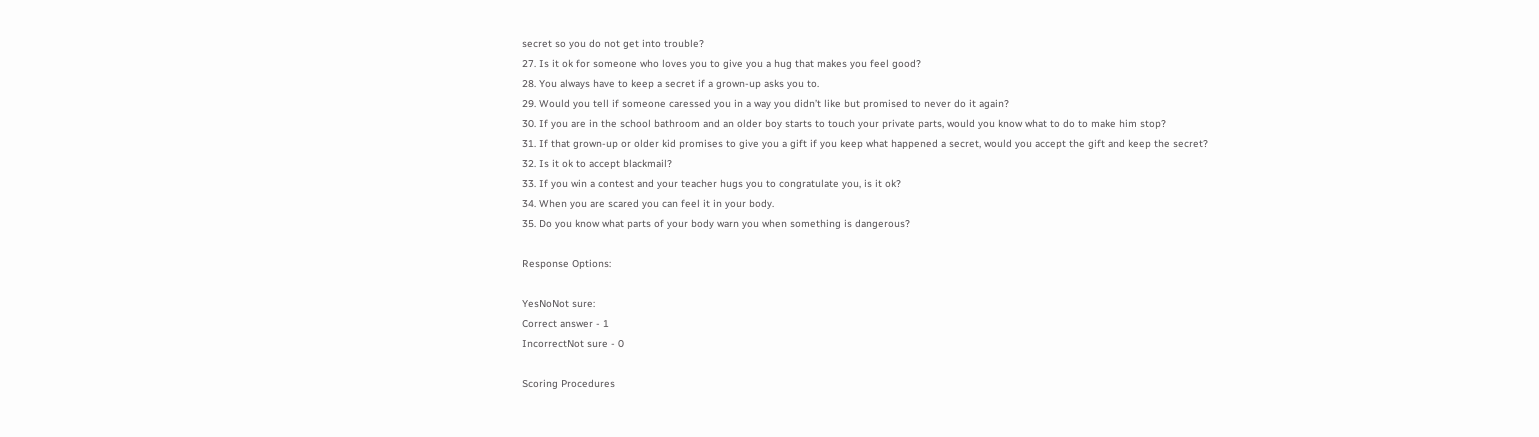secret so you do not get into trouble?
27. Is it ok for someone who loves you to give you a hug that makes you feel good?
28. You always have to keep a secret if a grown-up asks you to.
29. Would you tell if someone caressed you in a way you didn’t like but promised to never do it again?
30. If you are in the school bathroom and an older boy starts to touch your private parts, would you know what to do to make him stop?
31. If that grown-up or older kid promises to give you a gift if you keep what happened a secret, would you accept the gift and keep the secret?
32. Is it ok to accept blackmail?
33. If you win a contest and your teacher hugs you to congratulate you, is it ok?
34. When you are scared you can feel it in your body.
35. Do you know what parts of your body warn you when something is dangerous?

Response Options:

YesNoNot sure:
Correct answer - 1
IncorrectNot sure - 0

Scoring Procedures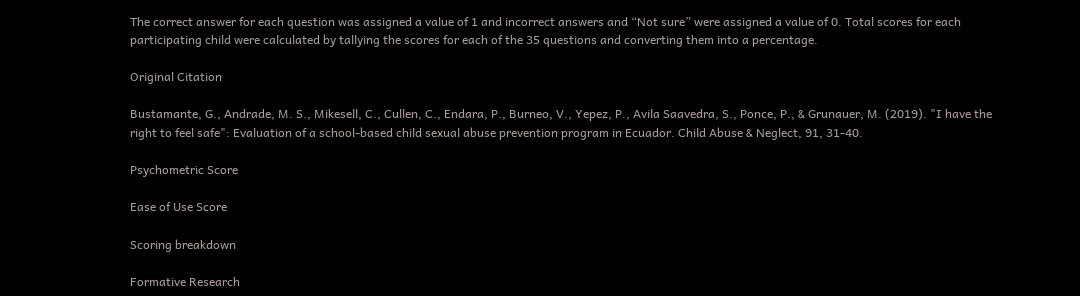The correct answer for each question was assigned a value of 1 and incorrect answers and “Not sure” were assigned a value of 0. Total scores for each participating child were calculated by tallying the scores for each of the 35 questions and converting them into a percentage.

Original Citation

Bustamante, G., Andrade, M. S., Mikesell, C., Cullen, C., Endara, P., Burneo, V., Yepez, P., Avila Saavedra, S., Ponce, P., & Grunauer, M. (2019). "I have the right to feel safe": Evaluation of a school-based child sexual abuse prevention program in Ecuador. Child Abuse & Neglect, 91, 31-40.

Psychometric Score

Ease of Use Score

Scoring breakdown

Formative Research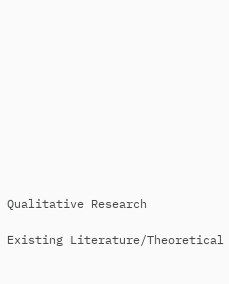Qualitative Research

Existing Literature/Theoretical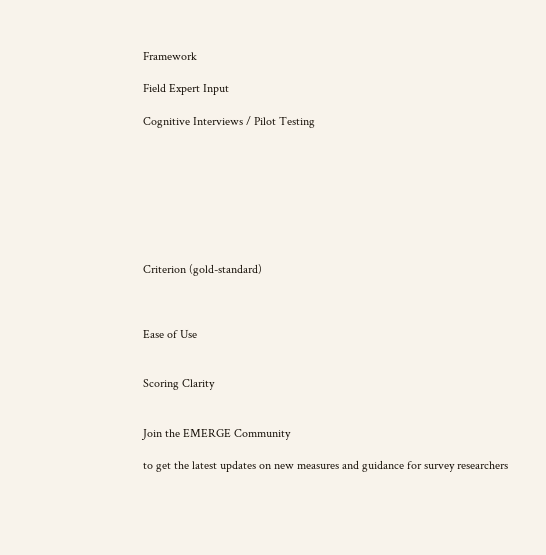Framework

Field Expert Input

Cognitive Interviews / Pilot Testing








Criterion (gold-standard)



Ease of Use


Scoring Clarity


Join the EMERGE Community

to get the latest updates on new measures and guidance for survey researchers